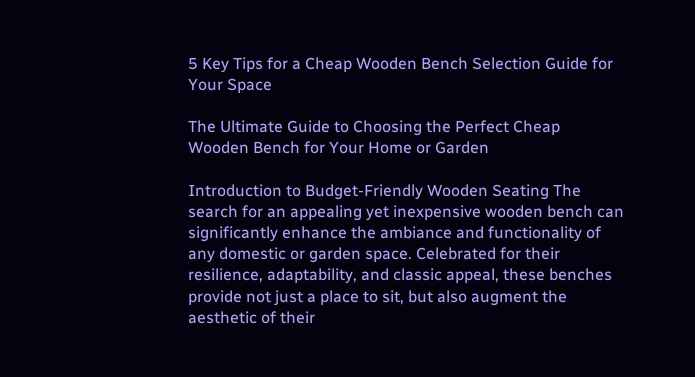5 Key Tips for a Cheap Wooden Bench Selection Guide for Your Space

The Ultimate Guide to Choosing the Perfect Cheap Wooden Bench for Your Home or Garden

Introduction to Budget-Friendly Wooden Seating The search for an appealing yet inexpensive wooden bench can significantly enhance the ambiance and functionality of any domestic or garden space. Celebrated for their resilience, adaptability, and classic appeal, these benches provide not just a place to sit, but also augment the aesthetic of their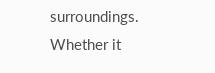surroundings. Whether it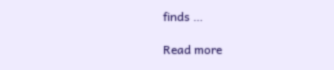finds …

Read more